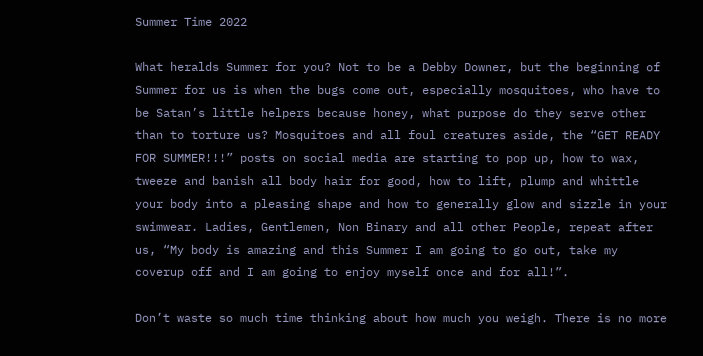Summer Time 2022

What heralds Summer for you? Not to be a Debby Downer, but the beginning of Summer for us is when the bugs come out, especially mosquitoes, who have to be Satan’s little helpers because honey, what purpose do they serve other than to torture us? Mosquitoes and all foul creatures aside, the “GET READY FOR SUMMER!!!” posts on social media are starting to pop up, how to wax, tweeze and banish all body hair for good, how to lift, plump and whittle your body into a pleasing shape and how to generally glow and sizzle in your swimwear. Ladies, Gentlemen, Non Binary and all other People, repeat after us, “My body is amazing and this Summer I am going to go out, take my coverup off and I am going to enjoy myself once and for all!”.

Don’t waste so much time thinking about how much you weigh. There is no more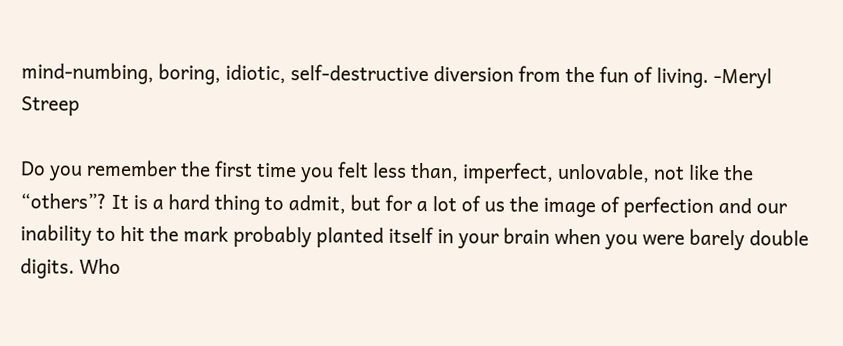mind-numbing, boring, idiotic, self-destructive diversion from the fun of living. -Meryl Streep

Do you remember the first time you felt less than, imperfect, unlovable, not like the “others”? It is a hard thing to admit, but for a lot of us the image of perfection and our inability to hit the mark probably planted itself in your brain when you were barely double digits. Who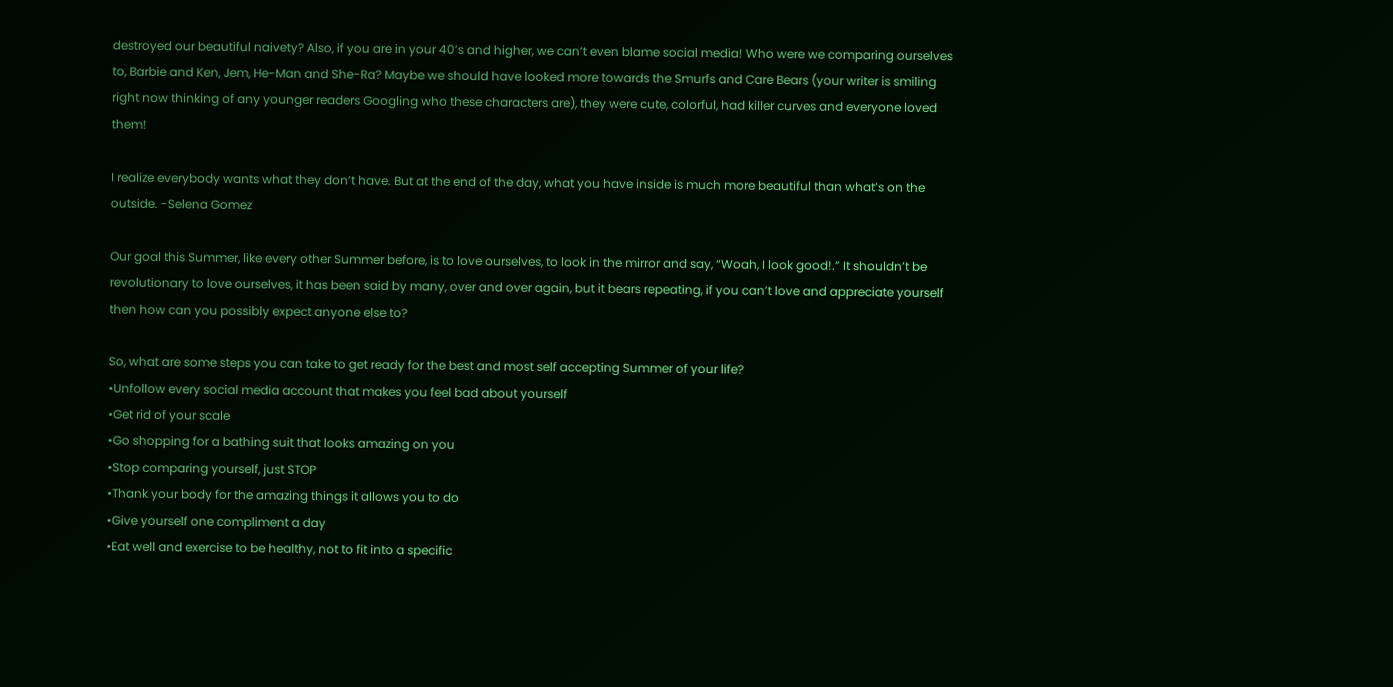destroyed our beautiful naivety? Also, if you are in your 40’s and higher, we can’t even blame social media! Who were we comparing ourselves to, Barbie and Ken, Jem, He-Man and She-Ra? Maybe we should have looked more towards the Smurfs and Care Bears (your writer is smiling right now thinking of any younger readers Googling who these characters are), they were cute, colorful, had killer curves and everyone loved them!

I realize everybody wants what they don’t have. But at the end of the day, what you have inside is much more beautiful than what’s on the outside. -Selena Gomez

Our goal this Summer, like every other Summer before, is to love ourselves, to look in the mirror and say, “Woah, I look good!.” It shouldn’t be revolutionary to love ourselves, it has been said by many, over and over again, but it bears repeating, if you can’t love and appreciate yourself then how can you possibly expect anyone else to?

So, what are some steps you can take to get ready for the best and most self accepting Summer of your life?
•Unfollow every social media account that makes you feel bad about yourself
•Get rid of your scale
•Go shopping for a bathing suit that looks amazing on you
•Stop comparing yourself, just STOP
•Thank your body for the amazing things it allows you to do
•Give yourself one compliment a day
•Eat well and exercise to be healthy, not to fit into a specific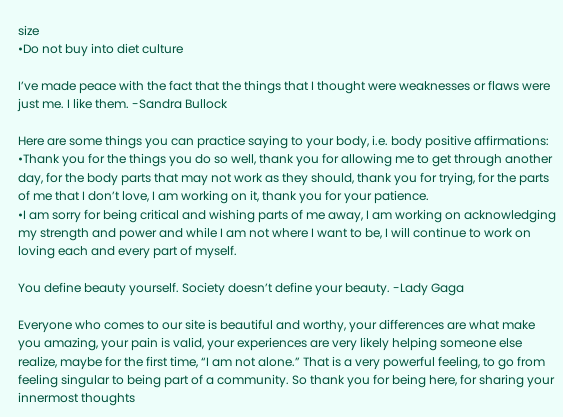size
•Do not buy into diet culture

I’ve made peace with the fact that the things that I thought were weaknesses or flaws were just me. I like them. -Sandra Bullock

Here are some things you can practice saying to your body, i.e. body positive affirmations:
•Thank you for the things you do so well, thank you for allowing me to get through another day, for the body parts that may not work as they should, thank you for trying, for the parts of me that I don’t love, I am working on it, thank you for your patience.
•I am sorry for being critical and wishing parts of me away, I am working on acknowledging my strength and power and while I am not where I want to be, I will continue to work on loving each and every part of myself.

You define beauty yourself. Society doesn’t define your beauty. -Lady Gaga

Everyone who comes to our site is beautiful and worthy, your differences are what make you amazing, your pain is valid, your experiences are very likely helping someone else realize, maybe for the first time, “I am not alone.” That is a very powerful feeling, to go from feeling singular to being part of a community. So thank you for being here, for sharing your innermost thoughts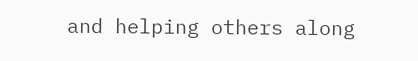and helping others along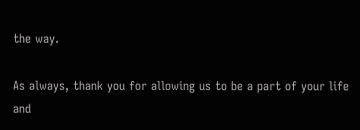the way.

As always, thank you for allowing us to be a part of your life and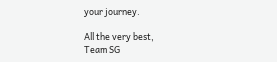your journey.

All the very best,
Team SG